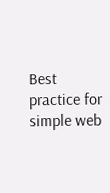Best practice for simple web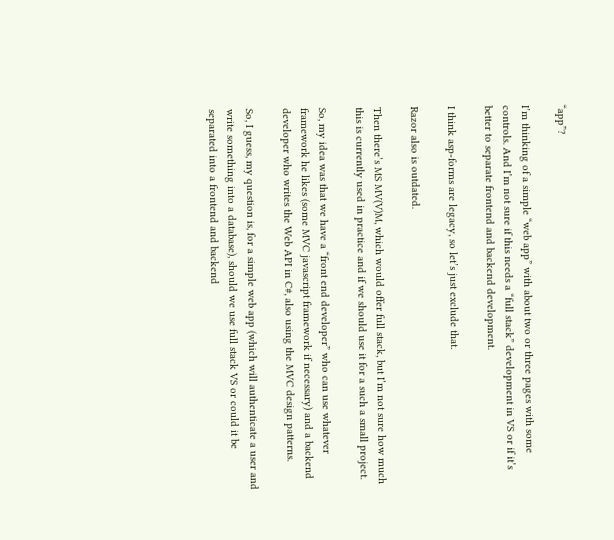“app”?

I’m thinking of a simple “web app” with about two or three pages with some controls. And I’m not sure if this needs a “full stack” development in VS or if it’s better to separate frontend and backend development.

I think asp-forms are legacy, so let’s just exclude that.

Razor also is outdated.

Then there’s MS MV(V)M, which would offer full stack, but I’m not sure how much this is currently used in practice and if we should use it for a such a small project.

So, my idea was that we have a “front end developer” who can use whatever framework he likes (some MVC javascript framework if necessary) and a backend developer who writes the Web API in C#, also using the MVC design patterns.

So, I guess, my question is, for a simple web app (which will authenticate a user and write something into a database), should we use full stack VS or could it be separated into a frontend and backend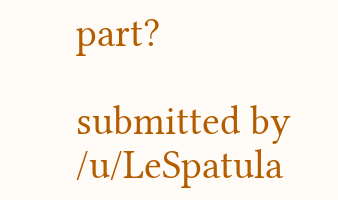part?

submitted by /u/LeSpatula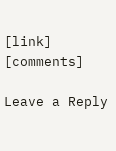[link] [comments]

Leave a Reply